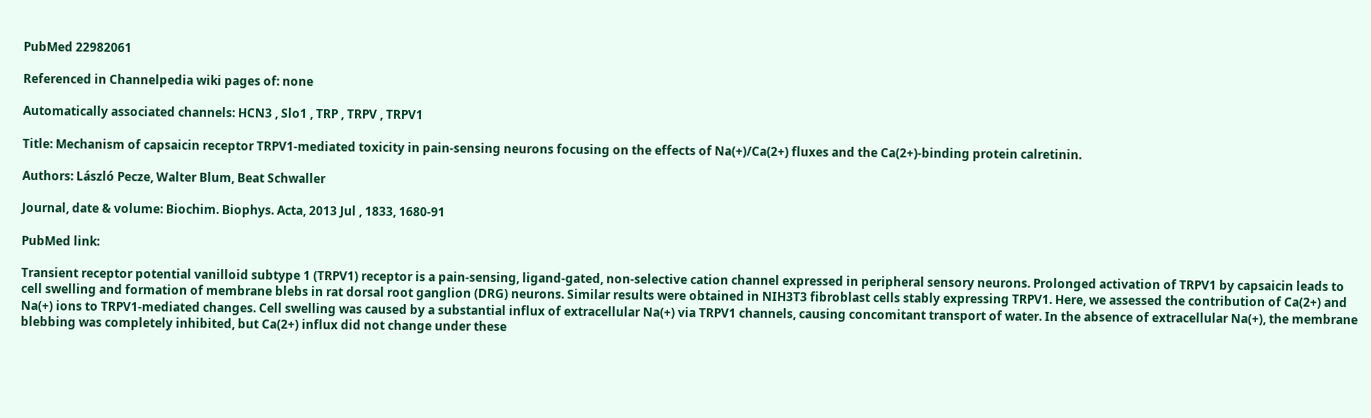PubMed 22982061

Referenced in Channelpedia wiki pages of: none

Automatically associated channels: HCN3 , Slo1 , TRP , TRPV , TRPV1

Title: Mechanism of capsaicin receptor TRPV1-mediated toxicity in pain-sensing neurons focusing on the effects of Na(+)/Ca(2+) fluxes and the Ca(2+)-binding protein calretinin.

Authors: László Pecze, Walter Blum, Beat Schwaller

Journal, date & volume: Biochim. Biophys. Acta, 2013 Jul , 1833, 1680-91

PubMed link:

Transient receptor potential vanilloid subtype 1 (TRPV1) receptor is a pain-sensing, ligand-gated, non-selective cation channel expressed in peripheral sensory neurons. Prolonged activation of TRPV1 by capsaicin leads to cell swelling and formation of membrane blebs in rat dorsal root ganglion (DRG) neurons. Similar results were obtained in NIH3T3 fibroblast cells stably expressing TRPV1. Here, we assessed the contribution of Ca(2+) and Na(+) ions to TRPV1-mediated changes. Cell swelling was caused by a substantial influx of extracellular Na(+) via TRPV1 channels, causing concomitant transport of water. In the absence of extracellular Na(+), the membrane blebbing was completely inhibited, but Ca(2+) influx did not change under these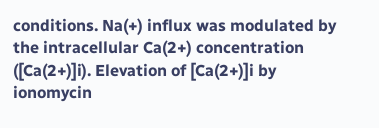conditions. Na(+) influx was modulated by the intracellular Ca(2+) concentration ([Ca(2+)]i). Elevation of [Ca(2+)]i by ionomycin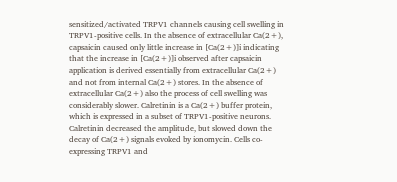sensitized/activated TRPV1 channels causing cell swelling in TRPV1-positive cells. In the absence of extracellular Ca(2+), capsaicin caused only little increase in [Ca(2+)]i indicating that the increase in [Ca(2+)]i observed after capsaicin application is derived essentially from extracellular Ca(2+) and not from internal Ca(2+) stores. In the absence of extracellular Ca(2+) also the process of cell swelling was considerably slower. Calretinin is a Ca(2+) buffer protein, which is expressed in a subset of TRPV1-positive neurons. Calretinin decreased the amplitude, but slowed down the decay of Ca(2+) signals evoked by ionomycin. Cells co-expressing TRPV1 and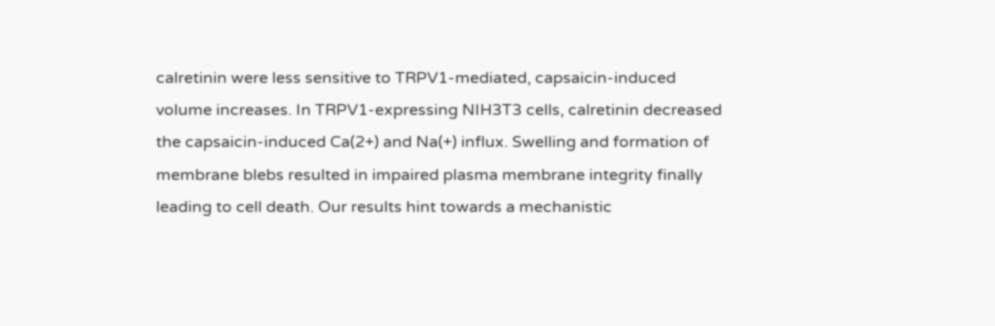calretinin were less sensitive to TRPV1-mediated, capsaicin-induced volume increases. In TRPV1-expressing NIH3T3 cells, calretinin decreased the capsaicin-induced Ca(2+) and Na(+) influx. Swelling and formation of membrane blebs resulted in impaired plasma membrane integrity finally leading to cell death. Our results hint towards a mechanistic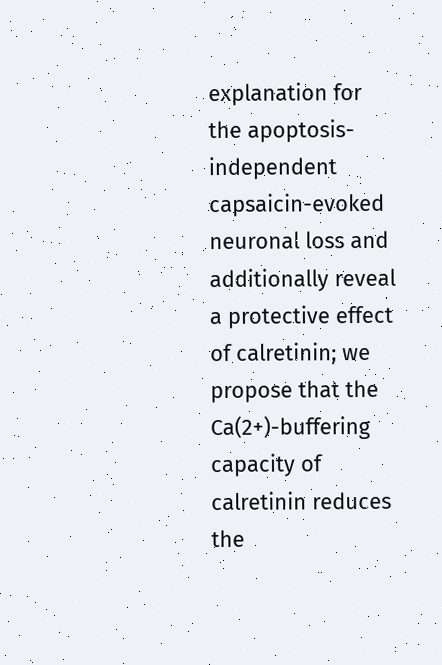explanation for the apoptosis-independent capsaicin-evoked neuronal loss and additionally reveal a protective effect of calretinin; we propose that the Ca(2+)-buffering capacity of calretinin reduces the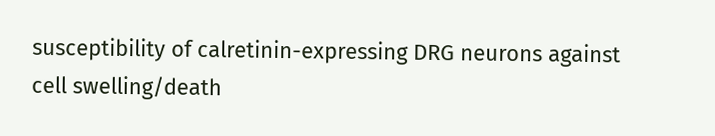susceptibility of calretinin-expressing DRG neurons against cell swelling/death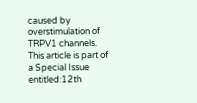caused by overstimulation of TRPV1 channels. This article is part of a Special Issue entitled:12th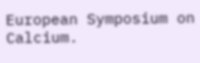European Symposium on Calcium.